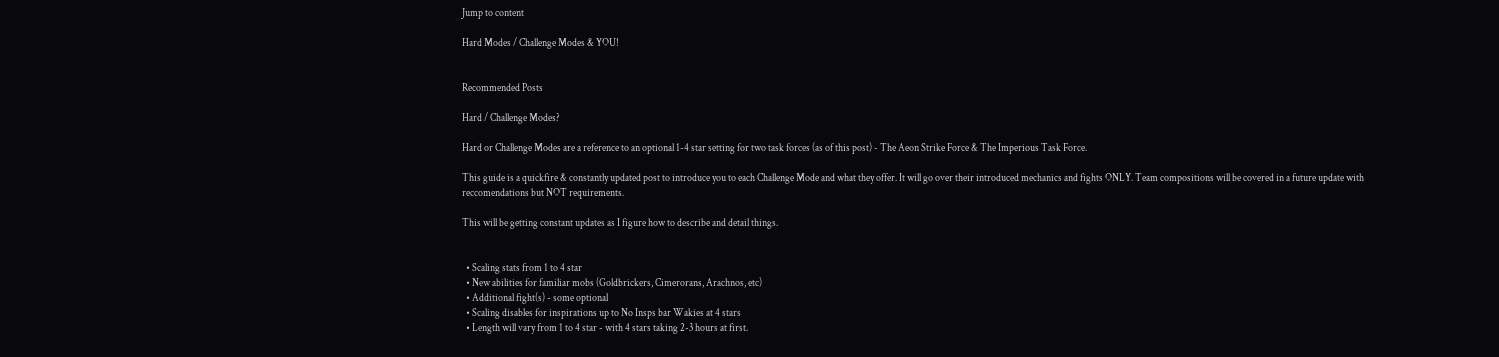Jump to content

Hard Modes / Challenge Modes & YOU!


Recommended Posts

Hard / Challenge Modes?

Hard or Challenge Modes are a reference to an optional 1-4 star setting for two task forces (as of this post) - The Aeon Strike Force & The Imperious Task Force.

This guide is a quickfire & constantly updated post to introduce you to each Challenge Mode and what they offer. It will go over their introduced mechanics and fights ONLY. Team compositions will be covered in a future update with reccomendations but NOT requirements.

This will be getting constant updates as I figure how to describe and detail things.


  • Scaling stats from 1 to 4 star
  • New abilities for familiar mobs (Goldbrickers, Cimerorans, Arachnos, etc)
  • Additional fight(s) - some optional
  • Scaling disables for inspirations up to No Insps bar Wakies at 4 stars
  • Length will vary from 1 to 4 star - with 4 stars taking 2-3 hours at first.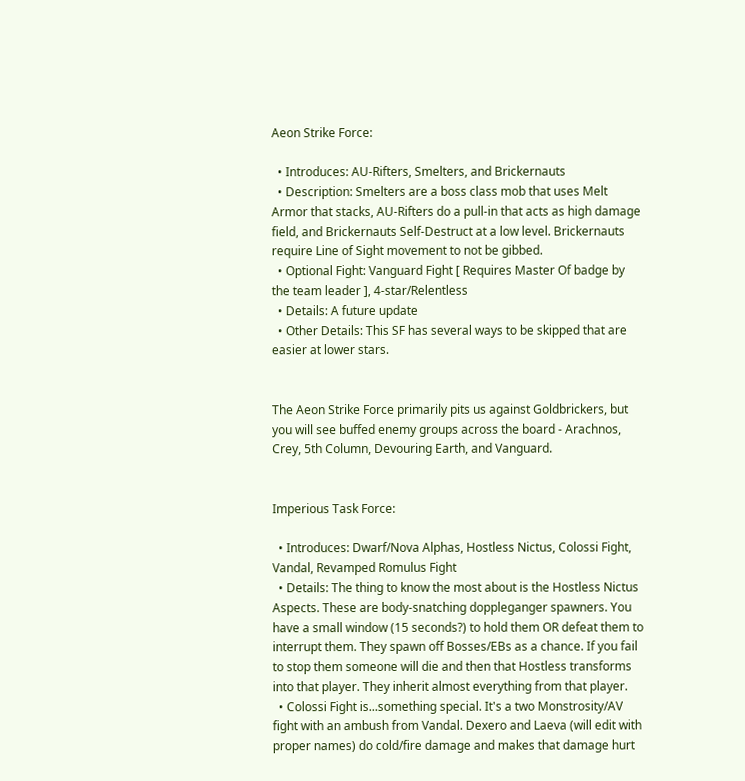Aeon Strike Force:

  • Introduces: AU-Rifters, Smelters, and Brickernauts
  • Description: Smelters are a boss class mob that uses Melt Armor that stacks, AU-Rifters do a pull-in that acts as high damage field, and Brickernauts Self-Destruct at a low level. Brickernauts require Line of Sight movement to not be gibbed.
  • Optional Fight: Vanguard Fight [ Requires Master Of badge by the team leader ], 4-star/Relentless
  • Details: A future update
  • Other Details: This SF has several ways to be skipped that are easier at lower stars.


The Aeon Strike Force primarily pits us against Goldbrickers, but you will see buffed enemy groups across the board - Arachnos, Crey, 5th Column, Devouring Earth, and Vanguard.


Imperious Task Force:

  • Introduces: Dwarf/Nova Alphas, Hostless Nictus, Colossi Fight, Vandal, Revamped Romulus Fight
  • Details: The thing to know the most about is the Hostless Nictus Aspects. These are body-snatching doppleganger spawners. You have a small window (15 seconds?) to hold them OR defeat them to interrupt them. They spawn off Bosses/EBs as a chance. If you fail to stop them someone will die and then that Hostless transforms into that player. They inherit almost everything from that player.
  • Colossi Fight is...something special. It's a two Monstrosity/AV fight with an ambush from Vandal. Dexero and Laeva (will edit with proper names) do cold/fire damage and makes that damage hurt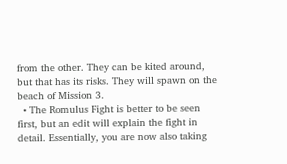from the other. They can be kited around, but that has its risks. They will spawn on the beach of Mission 3.
  • The Romulus Fight is better to be seen first, but an edit will explain the fight in detail. Essentially, you are now also taking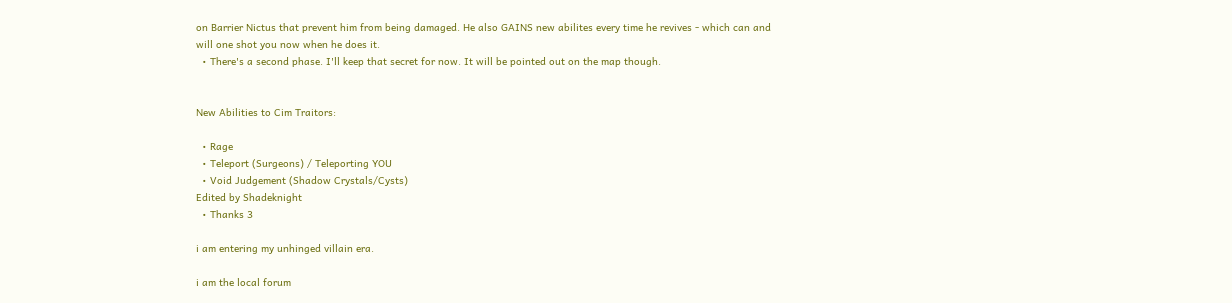on Barrier Nictus that prevent him from being damaged. He also GAINS new abilites every time he revives - which can and will one shot you now when he does it.
  • There's a second phase. I'll keep that secret for now. It will be pointed out on the map though.


New Abilities to Cim Traitors:

  • Rage
  • Teleport (Surgeons) / Teleporting YOU
  • Void Judgement (Shadow Crystals/Cysts)
Edited by Shadeknight
  • Thanks 3

i am entering my unhinged villain era.

i am the local forum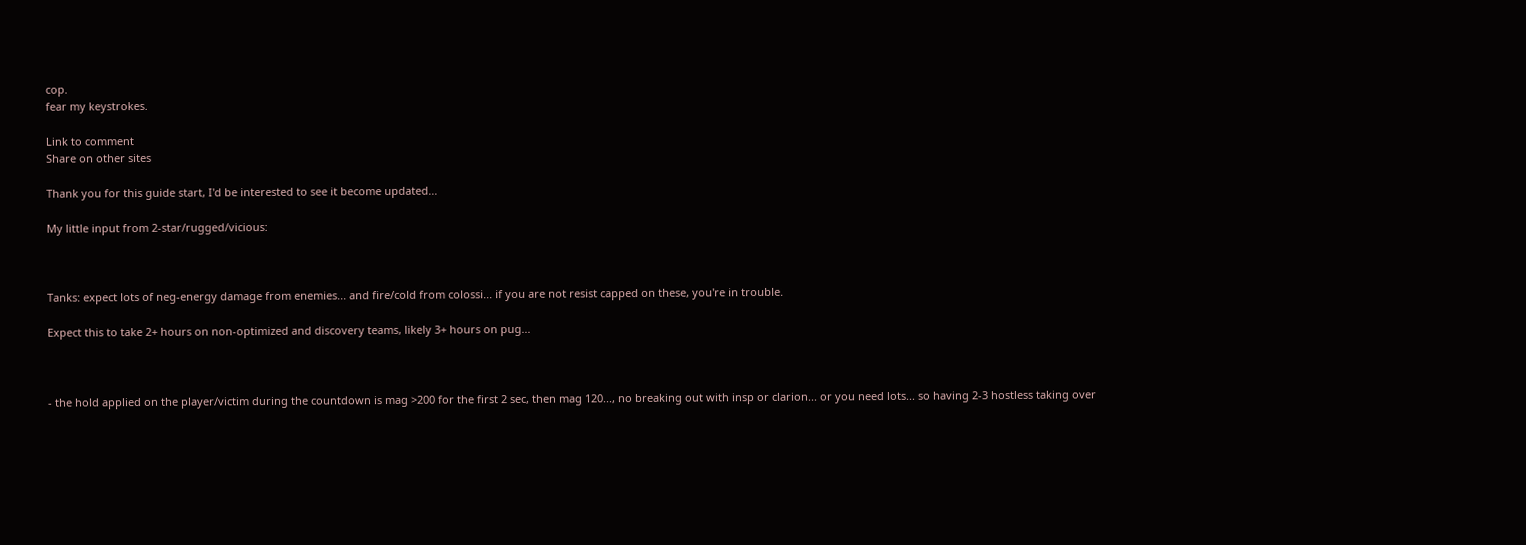cop.
fear my keystrokes.

Link to comment
Share on other sites

Thank you for this guide start, I'd be interested to see it become updated...

My little input from 2-star/rugged/vicious:



Tanks: expect lots of neg-energy damage from enemies... and fire/cold from colossi... if you are not resist capped on these, you're in trouble.

Expect this to take 2+ hours on non-optimized and discovery teams, likely 3+ hours on pug...



- the hold applied on the player/victim during the countdown is mag >200 for the first 2 sec, then mag 120..., no breaking out with insp or clarion... or you need lots... so having 2-3 hostless taking over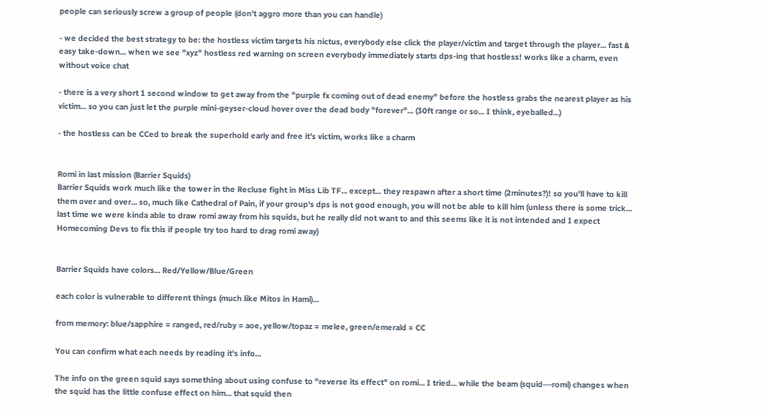people can seriously screw a group of people (don't aggro more than you can handle)

- we decided the best strategy to be: the hostless victim targets his nictus, everybody else click the player/victim and target through the player... fast & easy take-down... when we see "xyz" hostless red warning on screen everybody immediately starts dps-ing that hostless! works like a charm, even without voice chat

- there is a very short 1 second window to get away from the "purple fx coming out of dead enemy" before the hostless grabs the nearest player as his victim... so you can just let the purple mini-geyser-cloud hover over the dead body "forever"... (30ft range or so... I think, eyeballed...)

- the hostless can be CCed to break the superhold early and free it's victim, works like a charm


Romi in last mission (Barrier Squids)
Barrier Squids work much like the tower in the Recluse fight in Miss Lib TF... except... they respawn after a short time (2minutes?)! so you'll have to kill them over and over... so, much like Cathedral of Pain, if your group's dps is not good enough, you will not be able to kill him (unless there is some trick... last time we were kinda able to draw romi away from his squids, but he really did not want to and this seems like it is not intended and I expect Homecoming Devs to fix this if people try too hard to drag romi away)


Barrier Squids have colors... Red/Yellow/Blue/Green

each color is vulnerable to different things (much like Mitos in Hami)...

from memory: blue/sapphire = ranged, red/ruby = aoe, yellow/topaz = melee, green/emerald = CC

You can confirm what each needs by reading it's info...

The info on the green squid says something about using confuse to "reverse its effect" on romi... I tried... while the beam (squid---romi) changes when the squid has the little confuse effect on him... that squid then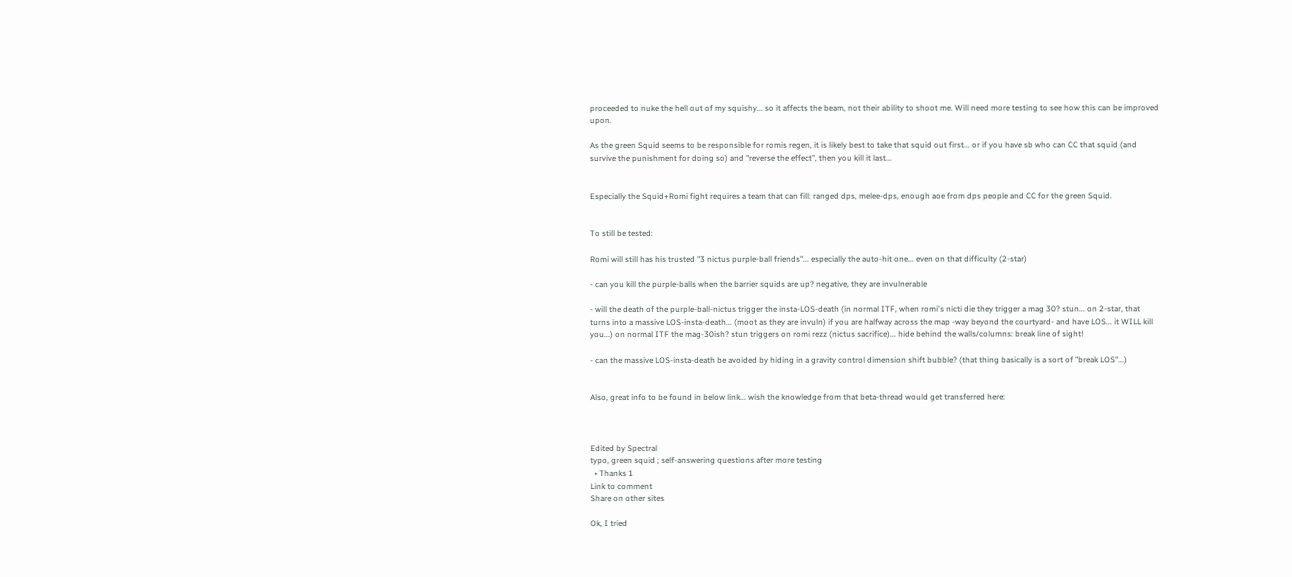proceeded to nuke the hell out of my squishy... so it affects the beam, not their ability to shoot me. Will need more testing to see how this can be improved upon.

As the green Squid seems to be responsible for romis regen, it is likely best to take that squid out first... or if you have sb who can CC that squid (and survive the punishment for doing so) and "reverse the effect", then you kill it last...


Especially the Squid+Romi fight requires a team that can fill: ranged dps, melee-dps, enough aoe from dps people and CC for the green Squid.


To still be tested:

Romi will still has his trusted "3 nictus purple-ball friends"... especially the auto-hit one... even on that difficulty (2-star)

- can you kill the purple-balls when the barrier squids are up? negative, they are invulnerable

- will the death of the purple-ball-nictus trigger the insta-LOS-death (in normal ITF, when romi's nicti die they trigger a mag 30? stun... on 2-star, that turns into a massive LOS-insta-death... (moot as they are invuln) if you are halfway across the map -way beyond the courtyard- and have LOS... it WILL kill you...) on normal ITF the mag-30ish? stun triggers on romi rezz (nictus sacrifice)... hide behind the walls/columns: break line of sight!

- can the massive LOS-insta-death be avoided by hiding in a gravity control dimension shift bubble? (that thing basically is a sort of "break LOS"...)


Also, great info to be found in below link... wish the knowledge from that beta-thread would get transferred here:



Edited by Spectral
typo, green squid ; self-answering questions after more testing
  • Thanks 1
Link to comment
Share on other sites

Ok, I tried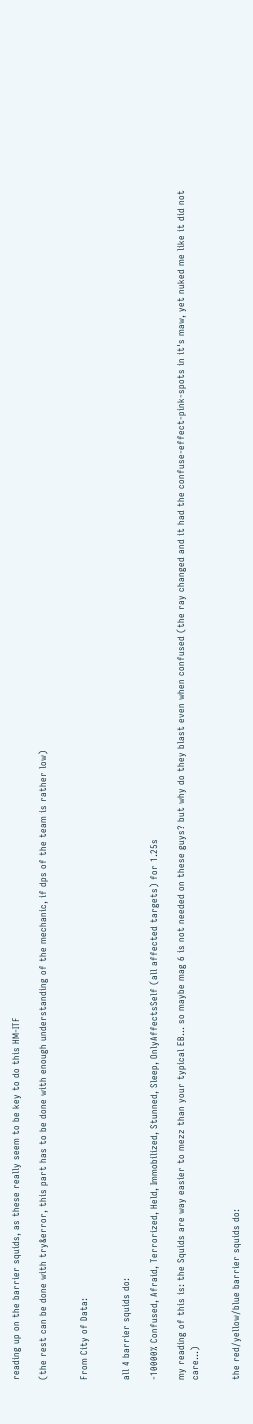reading up on the barrier squids, as these really seem to be key to do this HM-ITF

(the rest can be done with try&error, this part has to be done with enough understanding of the mechanic, if dps of the team is rather low)


From City of Data:


all 4 barrier squids do:

-10000% Confused, Afraid, Terrorized, Held, Immobilized, Stunned, Sleep, OnlyAffectsSelf (all affected targets) for 1.25s

my reading of this is: the Squids are way easier to mezz than your typical EB... so maybe mag 6 is not needed on these guys? but why do they blast even when confused (the ray changed and it had the confuse-effect-pink-spots in it's maw, yet nuked me like it did not care...)


the red/yellow/blue barrier squids do: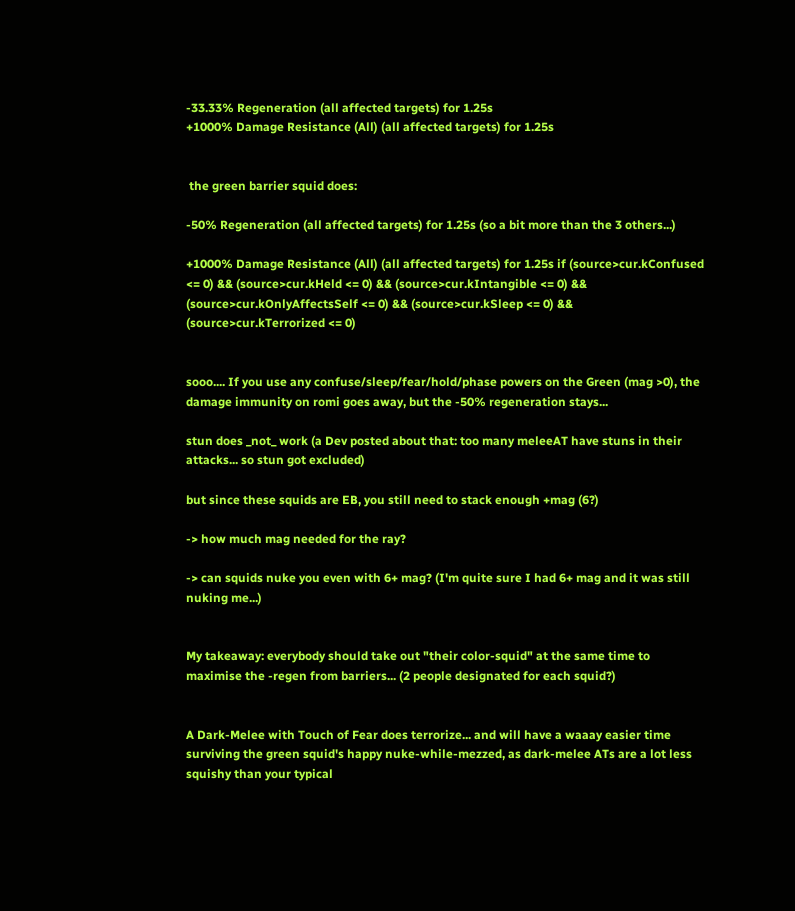-33.33% Regeneration (all affected targets) for 1.25s
+1000% Damage Resistance (All) (all affected targets) for 1.25s


 the green barrier squid does:

-50% Regeneration (all affected targets) for 1.25s (so a bit more than the 3 others...)

+1000% Damage Resistance (All) (all affected targets) for 1.25s if (source>cur.kConfused <= 0) && (source>cur.kHeld <= 0) && (source>cur.kIntangible <= 0) && (source>cur.kOnlyAffectsSelf <= 0) && (source>cur.kSleep <= 0) && (source>cur.kTerrorized <= 0)


sooo.... If you use any confuse/sleep/fear/hold/phase powers on the Green (mag >0), the damage immunity on romi goes away, but the -50% regeneration stays...

stun does _not_ work (a Dev posted about that: too many meleeAT have stuns in their attacks... so stun got excluded)

but since these squids are EB, you still need to stack enough +mag (6?)

-> how much mag needed for the ray?

-> can squids nuke you even with 6+ mag? (I'm quite sure I had 6+ mag and it was still nuking me...)


My takeaway: everybody should take out "their color-squid" at the same time to maximise the -regen from barriers... (2 people designated for each squid?)


A Dark-Melee with Touch of Fear does terrorize... and will have a waaay easier time surviving the green squid's happy nuke-while-mezzed, as dark-melee ATs are a lot less squishy than your typical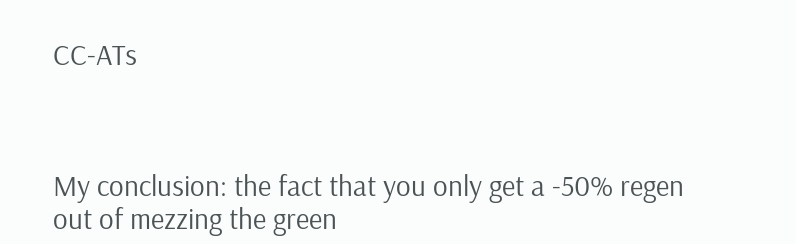CC-ATs



My conclusion: the fact that you only get a -50% regen out of mezzing the green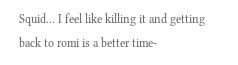Squid... I feel like killing it and getting back to romi is a better time-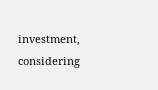investment, considering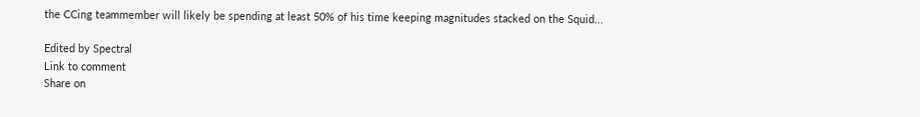the CCing teammember will likely be spending at least 50% of his time keeping magnitudes stacked on the Squid...

Edited by Spectral
Link to comment
Share on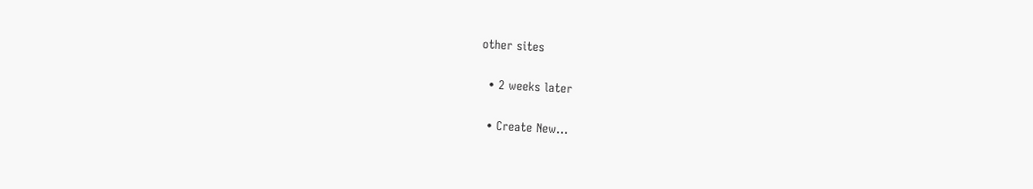other sites

  • 2 weeks later

  • Create New...